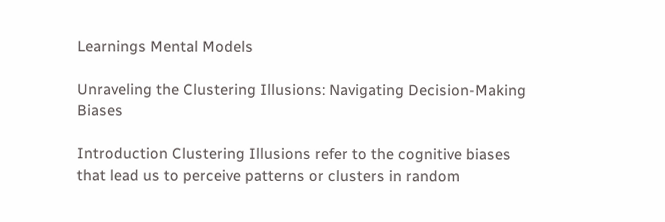Learnings Mental Models

Unraveling the Clustering Illusions: Navigating Decision-Making Biases

Introduction Clustering Illusions refer to the cognitive biases that lead us to perceive patterns or clusters in random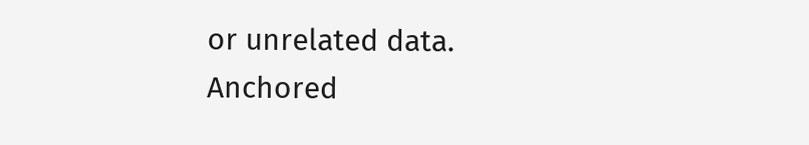or unrelated data. Anchored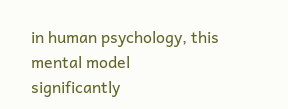in human psychology, this mental model significantly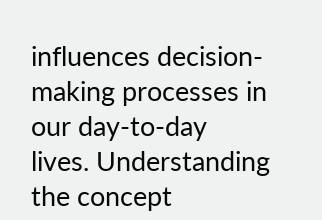influences decision-making processes in our day-to-day lives. Understanding the concept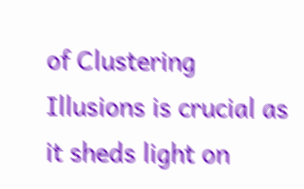of Clustering Illusions is crucial as it sheds light on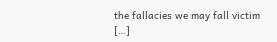the fallacies we may fall victim […]